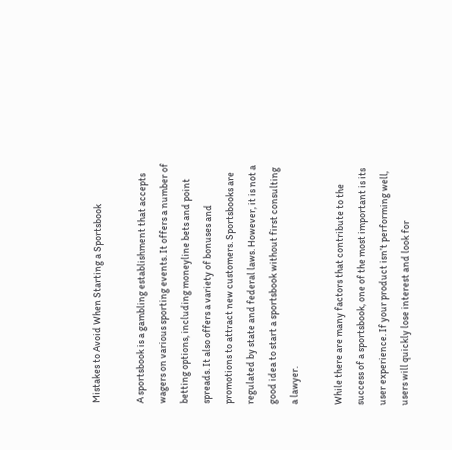Mistakes to Avoid When Starting a Sportsbook

A sportsbook is a gambling establishment that accepts wagers on various sporting events. It offers a number of betting options, including moneyline bets and point spreads. It also offers a variety of bonuses and promotions to attract new customers. Sportsbooks are regulated by state and federal laws. However, it is not a good idea to start a sportsbook without first consulting a lawyer.

While there are many factors that contribute to the success of a sportsbook, one of the most important is its user experience. If your product isn’t performing well, users will quickly lose interest and look for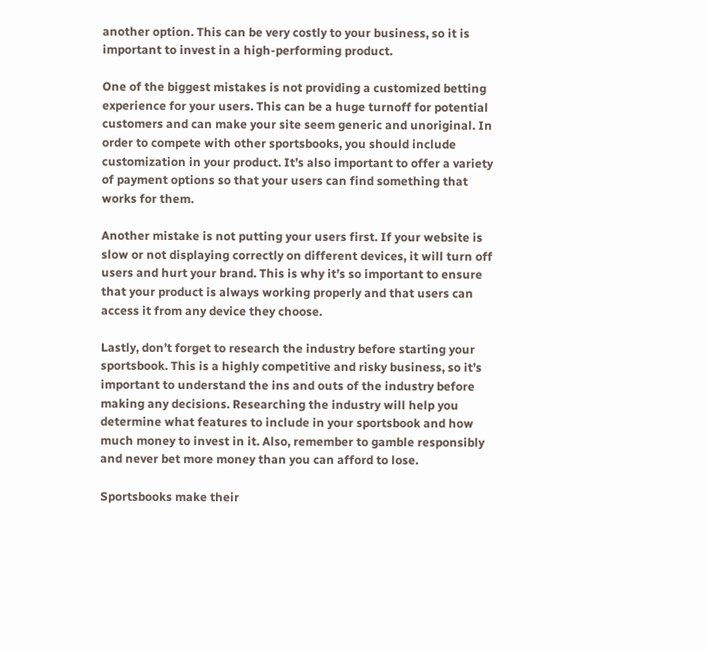another option. This can be very costly to your business, so it is important to invest in a high-performing product.

One of the biggest mistakes is not providing a customized betting experience for your users. This can be a huge turnoff for potential customers and can make your site seem generic and unoriginal. In order to compete with other sportsbooks, you should include customization in your product. It’s also important to offer a variety of payment options so that your users can find something that works for them.

Another mistake is not putting your users first. If your website is slow or not displaying correctly on different devices, it will turn off users and hurt your brand. This is why it’s so important to ensure that your product is always working properly and that users can access it from any device they choose.

Lastly, don’t forget to research the industry before starting your sportsbook. This is a highly competitive and risky business, so it’s important to understand the ins and outs of the industry before making any decisions. Researching the industry will help you determine what features to include in your sportsbook and how much money to invest in it. Also, remember to gamble responsibly and never bet more money than you can afford to lose.

Sportsbooks make their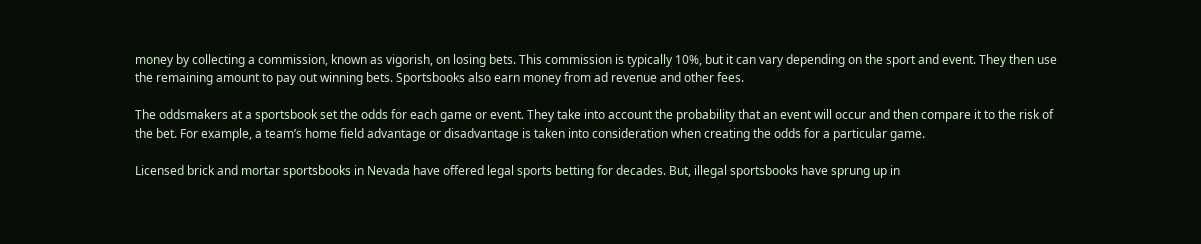money by collecting a commission, known as vigorish, on losing bets. This commission is typically 10%, but it can vary depending on the sport and event. They then use the remaining amount to pay out winning bets. Sportsbooks also earn money from ad revenue and other fees.

The oddsmakers at a sportsbook set the odds for each game or event. They take into account the probability that an event will occur and then compare it to the risk of the bet. For example, a team’s home field advantage or disadvantage is taken into consideration when creating the odds for a particular game.

Licensed brick and mortar sportsbooks in Nevada have offered legal sports betting for decades. But, illegal sportsbooks have sprung up in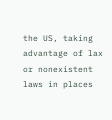the US, taking advantage of lax or nonexistent laws in places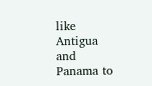like Antigua and Panama to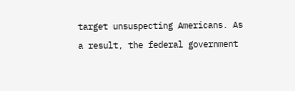target unsuspecting Americans. As a result, the federal government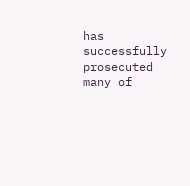has successfully prosecuted many of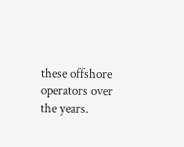these offshore operators over the years.